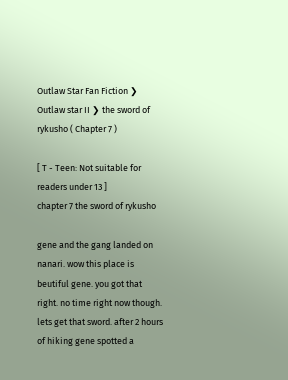Outlaw Star Fan Fiction ❯ Outlaw star II ❯ the sword of rykusho ( Chapter 7 )

[ T - Teen: Not suitable for readers under 13 ]
chapter 7 the sword of rykusho

gene and the gang landed on nanari. wow this place is beutiful gene. you got that right. no time right now though. lets get that sword. after 2 hours of hiking gene spotted a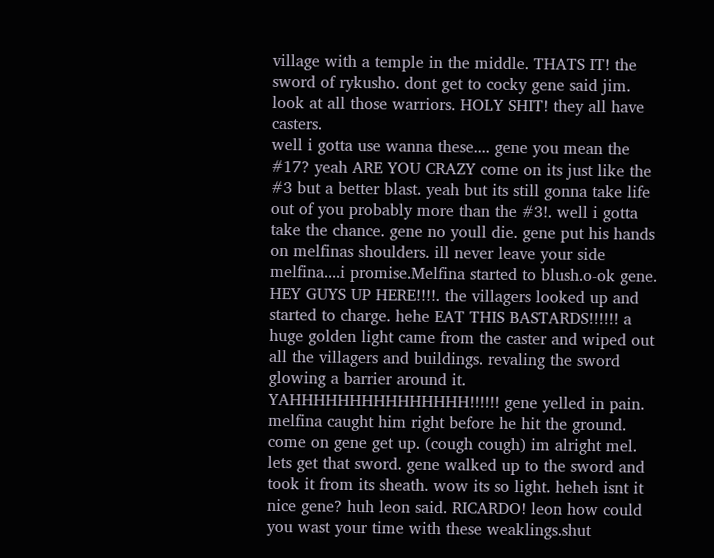village with a temple in the middle. THATS IT! the sword of rykusho. dont get to cocky gene said jim. look at all those warriors. HOLY SHIT! they all have casters.
well i gotta use wanna these.... gene you mean the #17? yeah ARE YOU CRAZY come on its just like the #3 but a better blast. yeah but its still gonna take life out of you probably more than the #3!. well i gotta take the chance. gene no youll die. gene put his hands on melfinas shoulders. ill never leave your side melfina....i promise.Melfina started to blush.o-ok gene. HEY GUYS UP HERE!!!!. the villagers looked up and started to charge. hehe EAT THIS BASTARDS!!!!!! a huge golden light came from the caster and wiped out all the villagers and buildings. revaling the sword glowing a barrier around it. YAHHHHHHHHHHHHHHH!!!!!! gene yelled in pain. melfina caught him right before he hit the ground. come on gene get up. (cough cough) im alright mel. lets get that sword. gene walked up to the sword and took it from its sheath. wow its so light. heheh isnt it nice gene? huh leon said. RICARDO! leon how could you wast your time with these weaklings.shut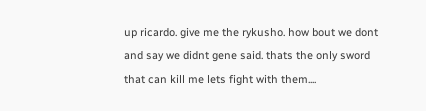up ricardo. give me the rykusho. how bout we dont and say we didnt gene said. thats the only sword that can kill me lets fight with them....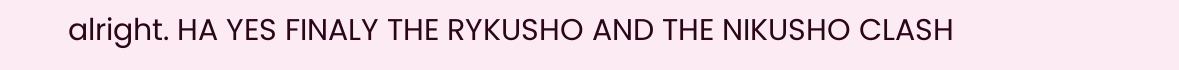alright. HA YES FINALY THE RYKUSHO AND THE NIKUSHO CLASH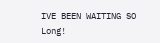IVE BEEN WAITING SO Long!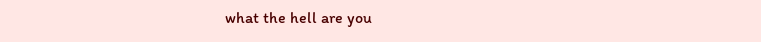what the hell are you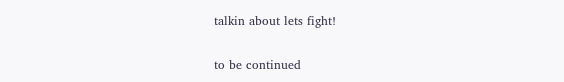talkin about lets fight!

to be continued